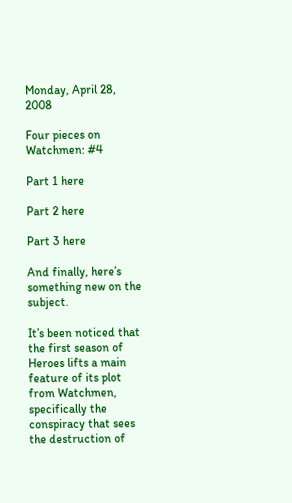Monday, April 28, 2008

Four pieces on Watchmen: #4

Part 1 here

Part 2 here

Part 3 here

And finally, here’s something new on the subject.

It’s been noticed that the first season of Heroes lifts a main feature of its plot from Watchmen, specifically the conspiracy that sees the destruction of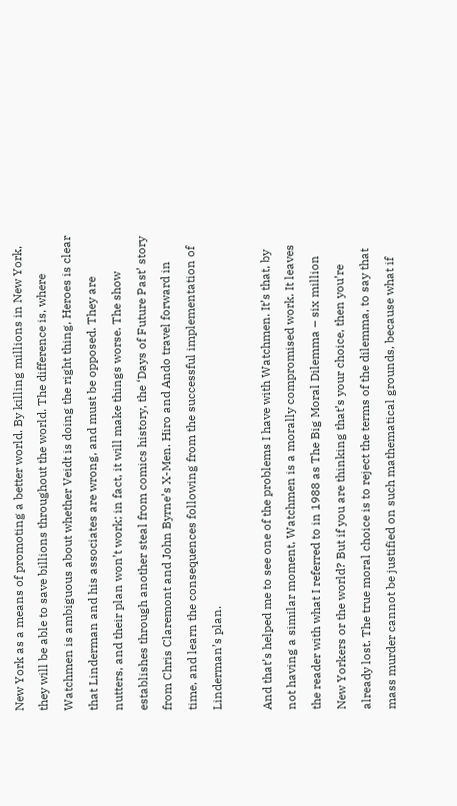New York as a means of promoting a better world. By killing millions in New York, they will be able to save billions throughout the world. The difference is, where Watchmen is ambiguous about whether Veidt is doing the right thing, Heroes is clear that Linderman and his associates are wrong, and must be opposed. They are nutters, and their plan won’t work; in fact, it will make things worse. The show establishes through another steal from comics history, the ‘Days of Future Past’ story from Chris Claremont and John Byrne’s X-Men. Hiro and Ando travel forward in time, and learn the consequences following from the successful implementation of Linderman’s plan.

And that’s helped me to see one of the problems I have with Watchmen. It’s that, by not having a similar moment, Watchmen is a morally compromised work. It leaves the reader with what I referred to in 1988 as The Big Moral Dilemma – six million New Yorkers or the world? But if you are thinking that’s your choice, then you’re already lost. The true moral choice is to reject the terms of the dilemma, to say that mass murder cannot be justified on such mathematical grounds, because what if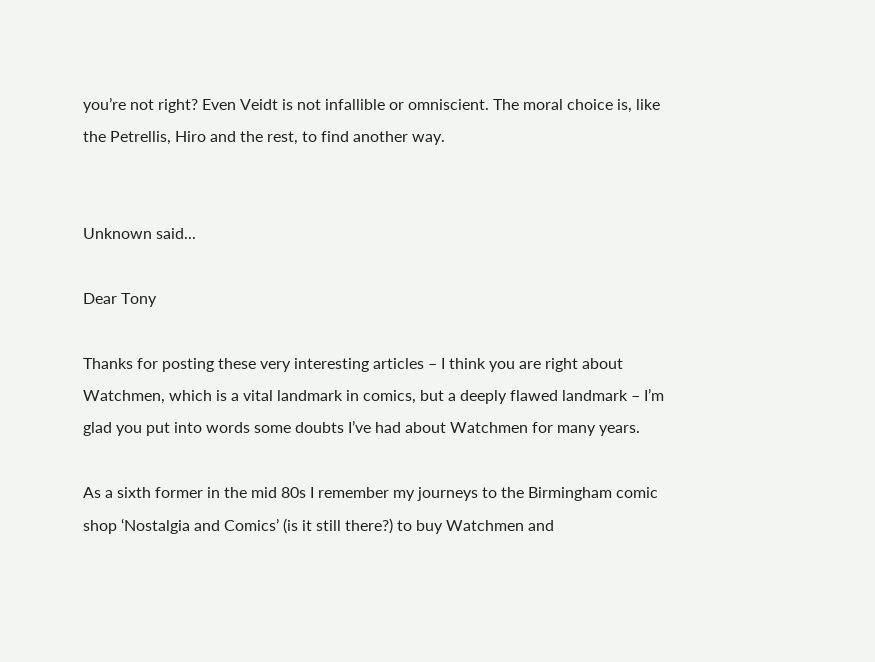you’re not right? Even Veidt is not infallible or omniscient. The moral choice is, like the Petrellis, Hiro and the rest, to find another way.


Unknown said...

Dear Tony

Thanks for posting these very interesting articles – I think you are right about Watchmen, which is a vital landmark in comics, but a deeply flawed landmark – I’m glad you put into words some doubts I’ve had about Watchmen for many years.

As a sixth former in the mid 80s I remember my journeys to the Birmingham comic shop ‘Nostalgia and Comics’ (is it still there?) to buy Watchmen and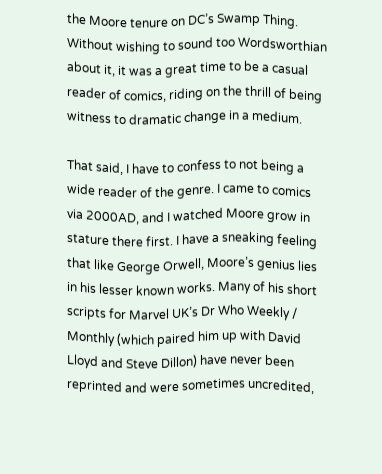the Moore tenure on DC’s Swamp Thing. Without wishing to sound too Wordsworthian about it, it was a great time to be a casual reader of comics, riding on the thrill of being witness to dramatic change in a medium.

That said, I have to confess to not being a wide reader of the genre. I came to comics via 2000AD, and I watched Moore grow in stature there first. I have a sneaking feeling that like George Orwell, Moore’s genius lies in his lesser known works. Many of his short scripts for Marvel UK’s Dr Who Weekly / Monthly (which paired him up with David Lloyd and Steve Dillon) have never been reprinted and were sometimes uncredited,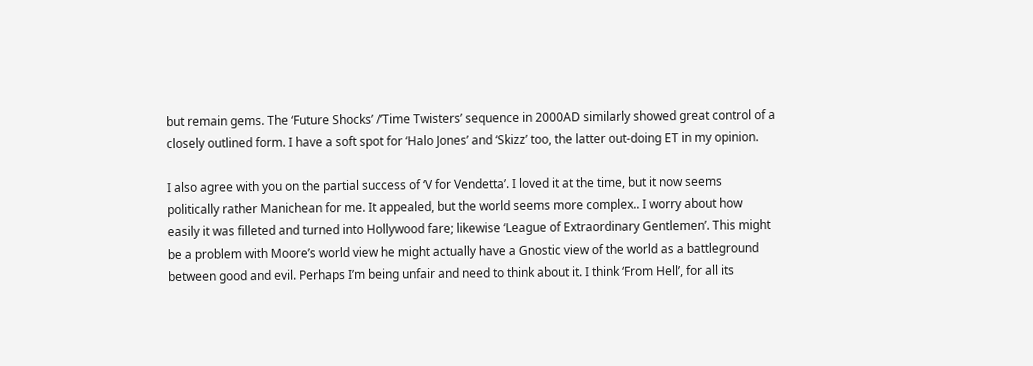but remain gems. The ‘Future Shocks’ /’Time Twisters’ sequence in 2000AD similarly showed great control of a closely outlined form. I have a soft spot for ‘Halo Jones’ and ‘Skizz’ too, the latter out-doing ET in my opinion.

I also agree with you on the partial success of ‘V for Vendetta’. I loved it at the time, but it now seems politically rather Manichean for me. It appealed, but the world seems more complex.. I worry about how easily it was filleted and turned into Hollywood fare; likewise ‘League of Extraordinary Gentlemen’. This might be a problem with Moore’s world view he might actually have a Gnostic view of the world as a battleground between good and evil. Perhaps I’m being unfair and need to think about it. I think ‘From Hell’, for all its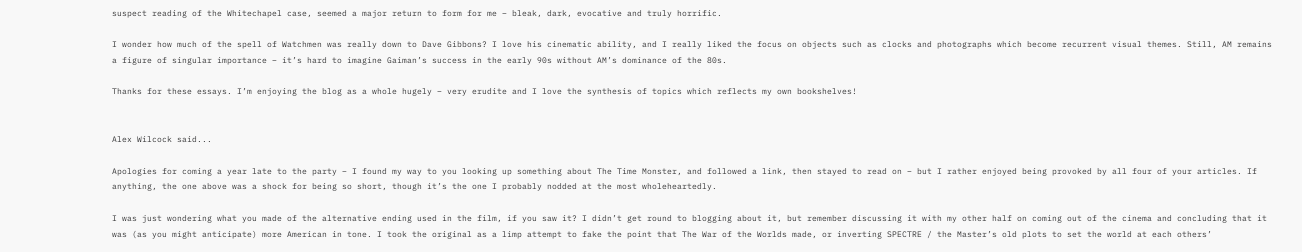suspect reading of the Whitechapel case, seemed a major return to form for me – bleak, dark, evocative and truly horrific.

I wonder how much of the spell of Watchmen was really down to Dave Gibbons? I love his cinematic ability, and I really liked the focus on objects such as clocks and photographs which become recurrent visual themes. Still, AM remains a figure of singular importance – it’s hard to imagine Gaiman’s success in the early 90s without AM’s dominance of the 80s.

Thanks for these essays. I’m enjoying the blog as a whole hugely – very erudite and I love the synthesis of topics which reflects my own bookshelves!


Alex Wilcock said...

Apologies for coming a year late to the party – I found my way to you looking up something about The Time Monster, and followed a link, then stayed to read on – but I rather enjoyed being provoked by all four of your articles. If anything, the one above was a shock for being so short, though it’s the one I probably nodded at the most wholeheartedly.

I was just wondering what you made of the alternative ending used in the film, if you saw it? I didn’t get round to blogging about it, but remember discussing it with my other half on coming out of the cinema and concluding that it was (as you might anticipate) more American in tone. I took the original as a limp attempt to fake the point that The War of the Worlds made, or inverting SPECTRE / the Master’s old plots to set the world at each others’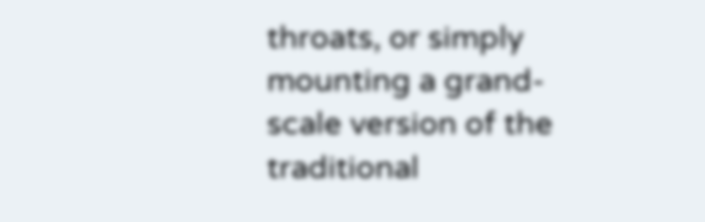throats, or simply mounting a grand-scale version of the traditional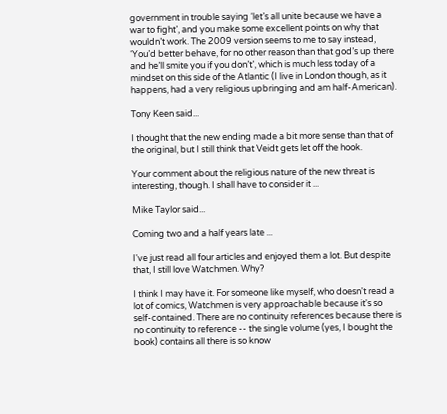government in trouble saying ‘let’s all unite because we have a war to fight’, and you make some excellent points on why that wouldn’t work. The 2009 version seems to me to say instead, ‘You’d better behave, for no other reason than that god’s up there and he’ll smite you if you don’t’, which is much less today of a mindset on this side of the Atlantic (I live in London though, as it happens, had a very religious upbringing and am half-American).

Tony Keen said...

I thought that the new ending made a bit more sense than that of the original, but I still think that Veidt gets let off the hook.

Your comment about the religious nature of the new threat is interesting, though. I shall have to consider it ...

Mike Taylor said...

Coming two and a half years late ...

I've just read all four articles and enjoyed them a lot. But despite that, I still love Watchmen. Why?

I think I may have it. For someone like myself, who doesn't read a lot of comics, Watchmen is very approachable because it's so self-contained. There are no continuity references because there is no continuity to reference -- the single volume (yes, I bought the book) contains all there is so know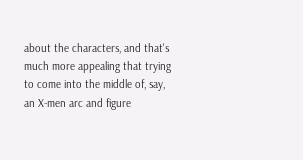about the characters, and that's much more appealing that trying to come into the middle of, say, an X-men arc and figure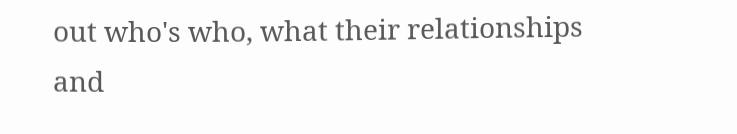out who's who, what their relationships and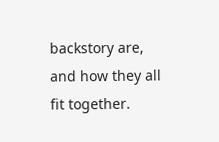backstory are, and how they all fit together.